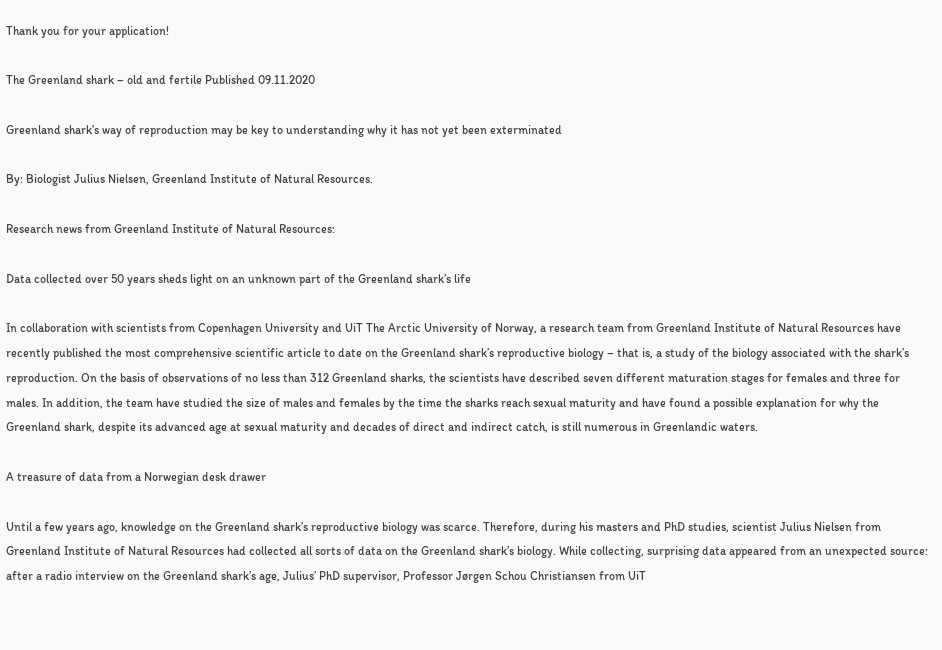Thank you for your application!

The Greenland shark – old and fertile Published 09.11.2020

Greenland shark’s way of reproduction may be key to understanding why it has not yet been exterminated

By: Biologist Julius Nielsen, Greenland Institute of Natural Resources.

Research news from Greenland Institute of Natural Resources:

Data collected over 50 years sheds light on an unknown part of the Greenland shark’s life

In collaboration with scientists from Copenhagen University and UiT The Arctic University of Norway, a research team from Greenland Institute of Natural Resources have recently published the most comprehensive scientific article to date on the Greenland shark’s reproductive biology – that is, a study of the biology associated with the shark’s reproduction. On the basis of observations of no less than 312 Greenland sharks, the scientists have described seven different maturation stages for females and three for males. In addition, the team have studied the size of males and females by the time the sharks reach sexual maturity and have found a possible explanation for why the Greenland shark, despite its advanced age at sexual maturity and decades of direct and indirect catch, is still numerous in Greenlandic waters.

A treasure of data from a Norwegian desk drawer

Until a few years ago, knowledge on the Greenland shark’s reproductive biology was scarce. Therefore, during his masters and PhD studies, scientist Julius Nielsen from Greenland Institute of Natural Resources had collected all sorts of data on the Greenland shark’s biology. While collecting, surprising data appeared from an unexpected source: after a radio interview on the Greenland shark’s age, Julius’ PhD supervisor, Professor Jørgen Schou Christiansen from UiT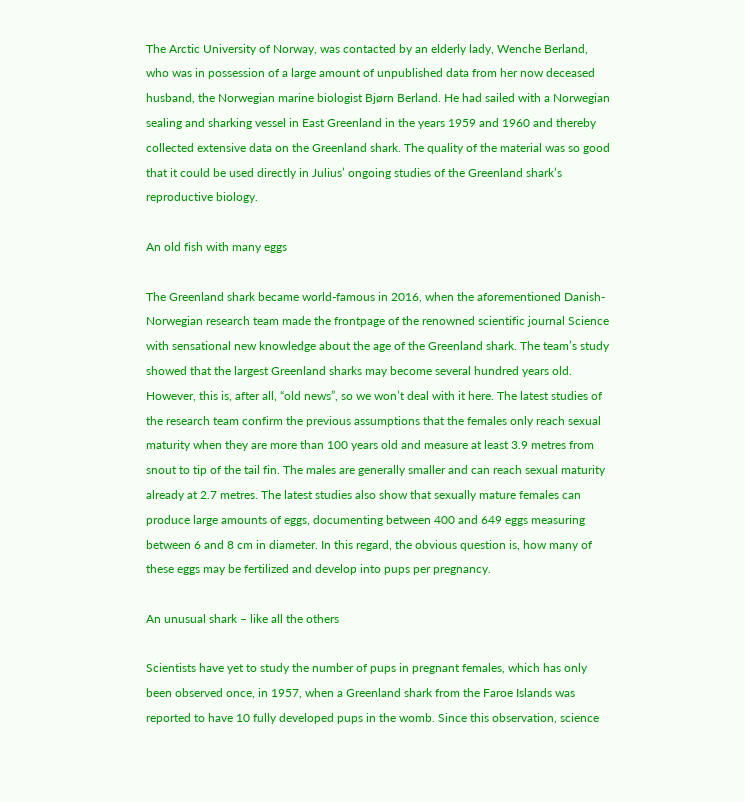The Arctic University of Norway, was contacted by an elderly lady, Wenche Berland, who was in possession of a large amount of unpublished data from her now deceased husband, the Norwegian marine biologist Bjørn Berland. He had sailed with a Norwegian sealing and sharking vessel in East Greenland in the years 1959 and 1960 and thereby collected extensive data on the Greenland shark. The quality of the material was so good that it could be used directly in Julius’ ongoing studies of the Greenland shark’s reproductive biology.

An old fish with many eggs

The Greenland shark became world-famous in 2016, when the aforementioned Danish-Norwegian research team made the frontpage of the renowned scientific journal Science with sensational new knowledge about the age of the Greenland shark. The team’s study showed that the largest Greenland sharks may become several hundred years old. However, this is, after all, “old news”, so we won’t deal with it here. The latest studies of the research team confirm the previous assumptions that the females only reach sexual maturity when they are more than 100 years old and measure at least 3.9 metres from snout to tip of the tail fin. The males are generally smaller and can reach sexual maturity already at 2.7 metres. The latest studies also show that sexually mature females can produce large amounts of eggs, documenting between 400 and 649 eggs measuring between 6 and 8 cm in diameter. In this regard, the obvious question is, how many of these eggs may be fertilized and develop into pups per pregnancy.

An unusual shark – like all the others

Scientists have yet to study the number of pups in pregnant females, which has only been observed once, in 1957, when a Greenland shark from the Faroe Islands was reported to have 10 fully developed pups in the womb. Since this observation, science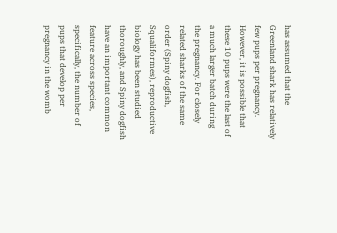has assumed that the Greenland shark has relatively few pups per pregnancy. However, it is possible that these 10 pups were the last of a much larger batch during the pregnancy. For closely related sharks of the same order (Spiny dogfish, Squaliformes), reproductive biology has been studied thoroughly, and Spiny dogfish have an important common feature across species, specifically, the number of pups that develop per pregnancy in the womb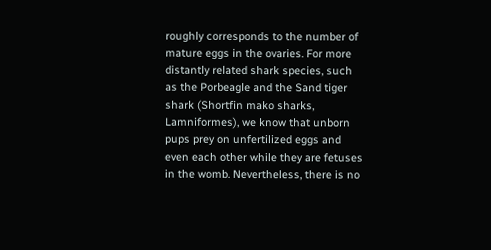roughly corresponds to the number of mature eggs in the ovaries. For more distantly related shark species, such as the Porbeagle and the Sand tiger shark (Shortfin mako sharks, Lamniformes), we know that unborn pups prey on unfertilized eggs and even each other while they are fetuses in the womb. Nevertheless, there is no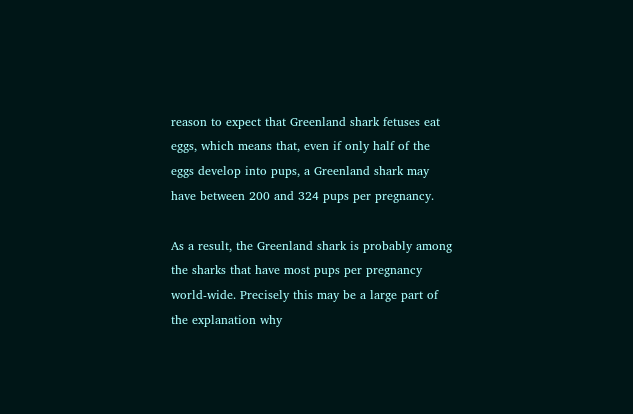reason to expect that Greenland shark fetuses eat eggs, which means that, even if only half of the eggs develop into pups, a Greenland shark may have between 200 and 324 pups per pregnancy.

As a result, the Greenland shark is probably among the sharks that have most pups per pregnancy world-wide. Precisely this may be a large part of the explanation why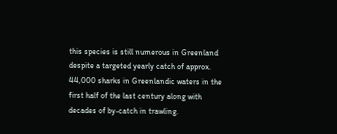this species is still numerous in Greenland despite a targeted yearly catch of approx. 44,000 sharks in Greenlandic waters in the first half of the last century along with decades of by-catch in trawling.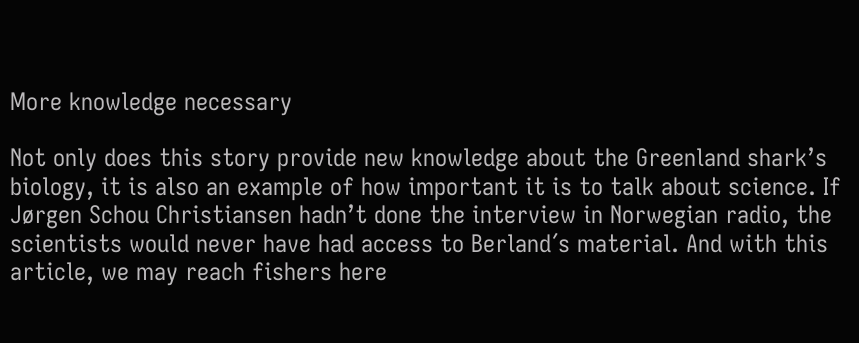More knowledge necessary

Not only does this story provide new knowledge about the Greenland shark’s biology, it is also an example of how important it is to talk about science. If Jørgen Schou Christiansen hadn’t done the interview in Norwegian radio, the scientists would never have had access to Berland´s material. And with this article, we may reach fishers here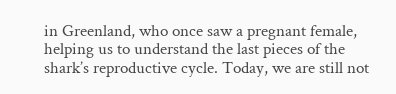in Greenland, who once saw a pregnant female, helping us to understand the last pieces of the shark’s reproductive cycle. Today, we are still not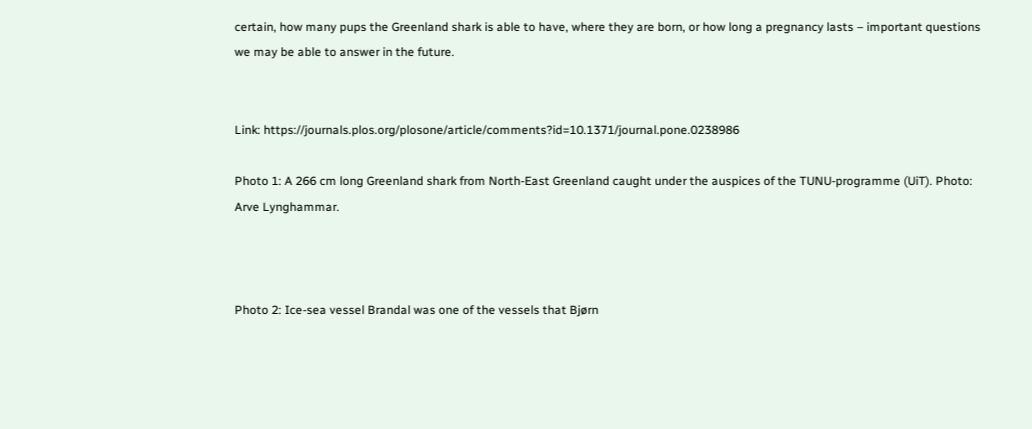certain, how many pups the Greenland shark is able to have, where they are born, or how long a pregnancy lasts – important questions we may be able to answer in the future.


Link: https://journals.plos.org/plosone/article/comments?id=10.1371/journal.pone.0238986

Photo 1: A 266 cm long Greenland shark from North-East Greenland caught under the auspices of the TUNU-programme (UiT). Photo: Arve Lynghammar.



Photo 2: Ice-sea vessel Brandal was one of the vessels that Bjørn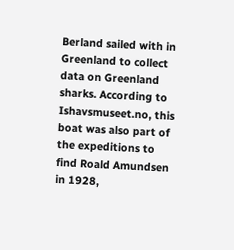Berland sailed with in Greenland to collect data on Greenland sharks. According to Ishavsmuseet.no, this boat was also part of the expeditions to find Roald Amundsen in 1928,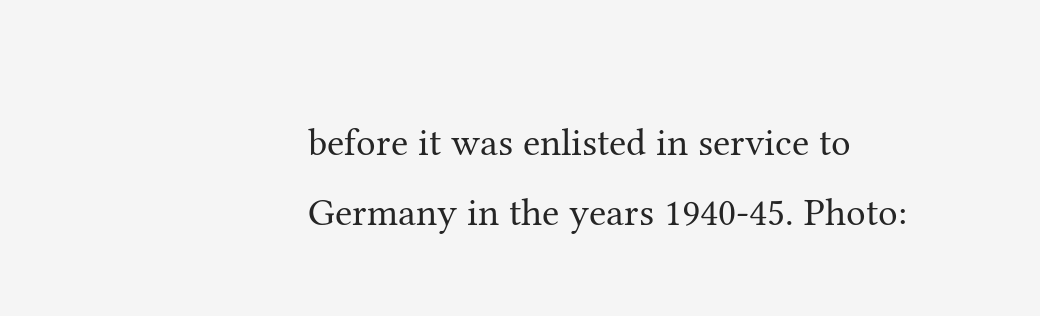before it was enlisted in service to Germany in the years 1940-45. Photo: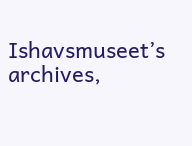Ishavsmuseet’s archives,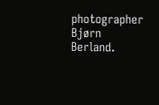photographer Bjørn Berland.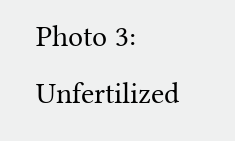Photo 3: Unfertilized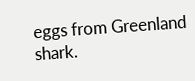eggs from Greenland shark.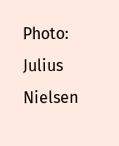Photo: Julius Nielsen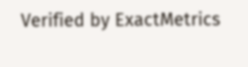Verified by ExactMetrics